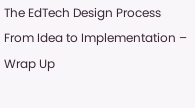The EdTech Design Process From Idea to Implementation – Wrap Up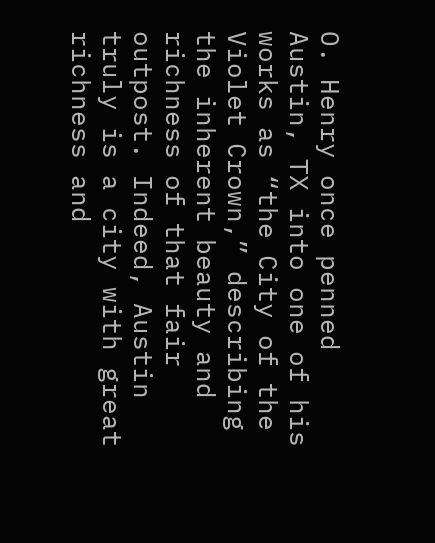O. Henry once penned Austin, TX into one of his works as “the City of the Violet Crown,” describing the inherent beauty and richness of that fair outpost. Indeed, Austin truly is a city with great richness and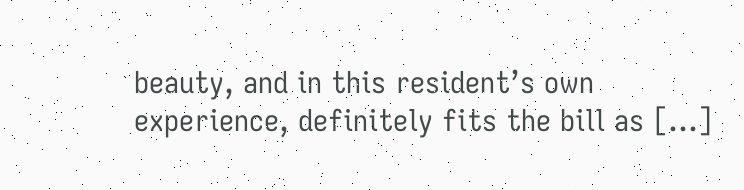beauty, and in this resident’s own experience, definitely fits the bill as […]